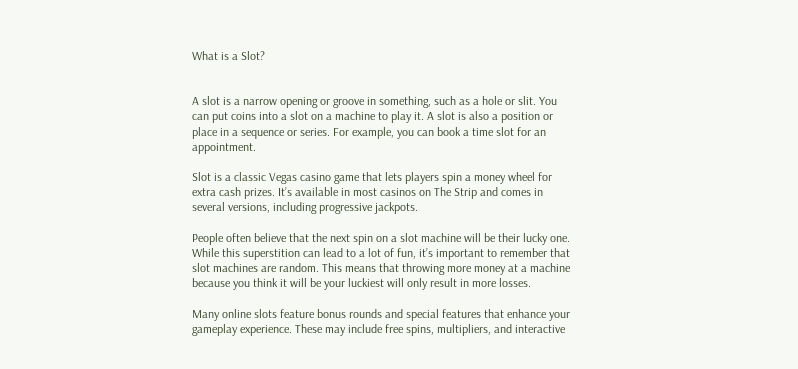What is a Slot?


A slot is a narrow opening or groove in something, such as a hole or slit. You can put coins into a slot on a machine to play it. A slot is also a position or place in a sequence or series. For example, you can book a time slot for an appointment.

Slot is a classic Vegas casino game that lets players spin a money wheel for extra cash prizes. It’s available in most casinos on The Strip and comes in several versions, including progressive jackpots.

People often believe that the next spin on a slot machine will be their lucky one. While this superstition can lead to a lot of fun, it’s important to remember that slot machines are random. This means that throwing more money at a machine because you think it will be your luckiest will only result in more losses.

Many online slots feature bonus rounds and special features that enhance your gameplay experience. These may include free spins, multipliers, and interactive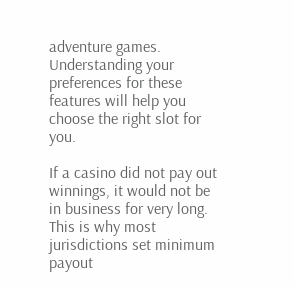adventure games. Understanding your preferences for these features will help you choose the right slot for you.

If a casino did not pay out winnings, it would not be in business for very long. This is why most jurisdictions set minimum payout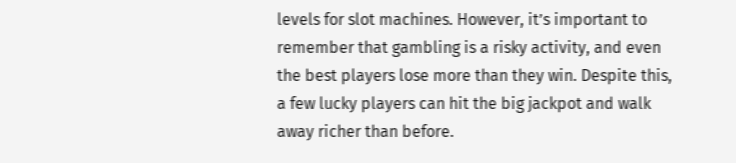levels for slot machines. However, it’s important to remember that gambling is a risky activity, and even the best players lose more than they win. Despite this, a few lucky players can hit the big jackpot and walk away richer than before.